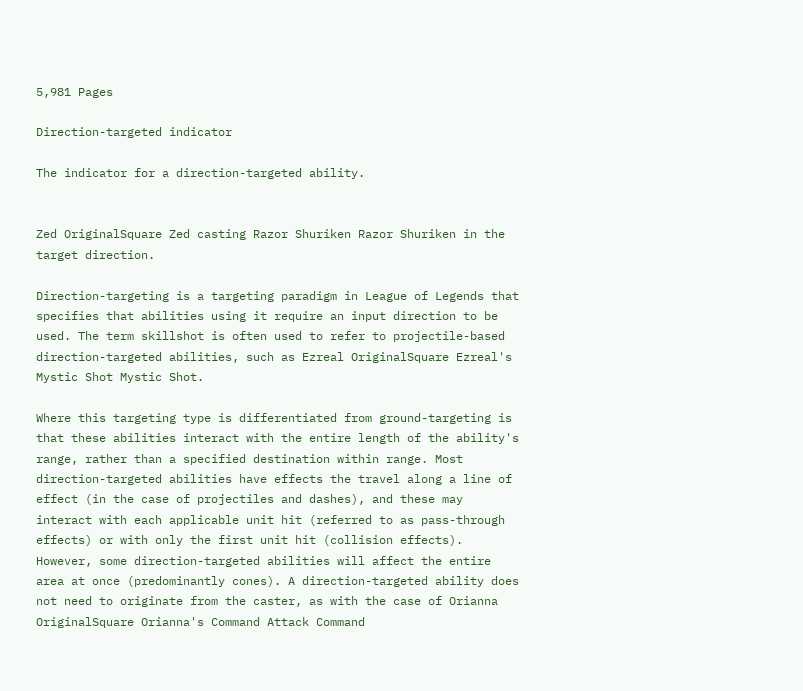5,981 Pages

Direction-targeted indicator

The indicator for a direction-targeted ability.


Zed OriginalSquare Zed casting Razor Shuriken Razor Shuriken in the target direction.

Direction-targeting is a targeting paradigm in League of Legends that specifies that abilities using it require an input direction to be used. The term skillshot is often used to refer to projectile-based direction-targeted abilities, such as Ezreal OriginalSquare Ezreal's Mystic Shot Mystic Shot.

Where this targeting type is differentiated from ground-targeting is that these abilities interact with the entire length of the ability's range, rather than a specified destination within range. Most direction-targeted abilities have effects the travel along a line of effect (in the case of projectiles and dashes), and these may interact with each applicable unit hit (referred to as pass-through effects) or with only the first unit hit (collision effects). However, some direction-targeted abilities will affect the entire area at once (predominantly cones). A direction-targeted ability does not need to originate from the caster, as with the case of Orianna OriginalSquare Orianna's Command Attack Command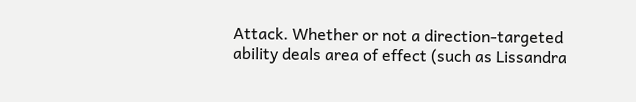Attack. Whether or not a direction-targeted ability deals area of effect (such as Lissandra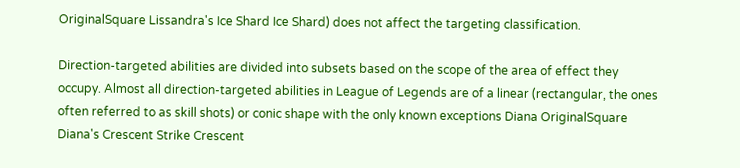OriginalSquare Lissandra's Ice Shard Ice Shard) does not affect the targeting classification.

Direction-targeted abilities are divided into subsets based on the scope of the area of effect they occupy. Almost all direction-targeted abilities in League of Legends are of a linear (rectangular, the ones often referred to as skill shots) or conic shape with the only known exceptions Diana OriginalSquare Diana's Crescent Strike Crescent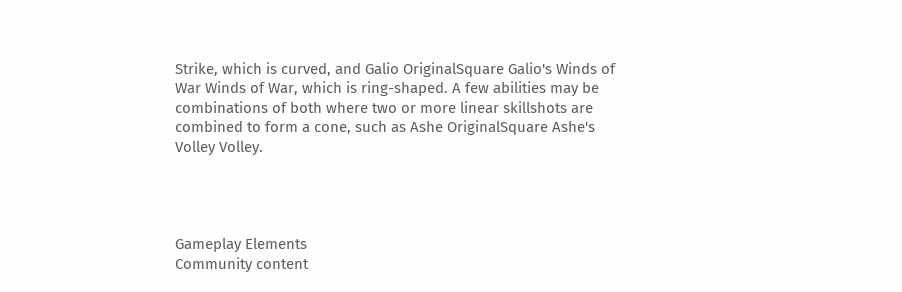Strike, which is curved, and Galio OriginalSquare Galio's Winds of War Winds of War, which is ring-shaped. A few abilities may be combinations of both where two or more linear skillshots are combined to form a cone, such as Ashe OriginalSquare Ashe's Volley Volley.




Gameplay Elements
Community content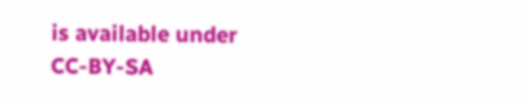is available under CC-BY-SA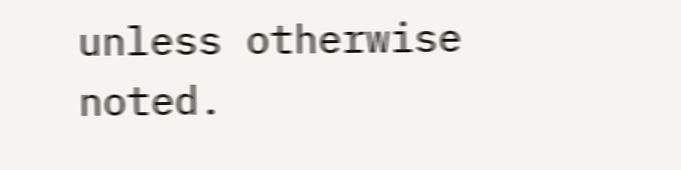unless otherwise noted.